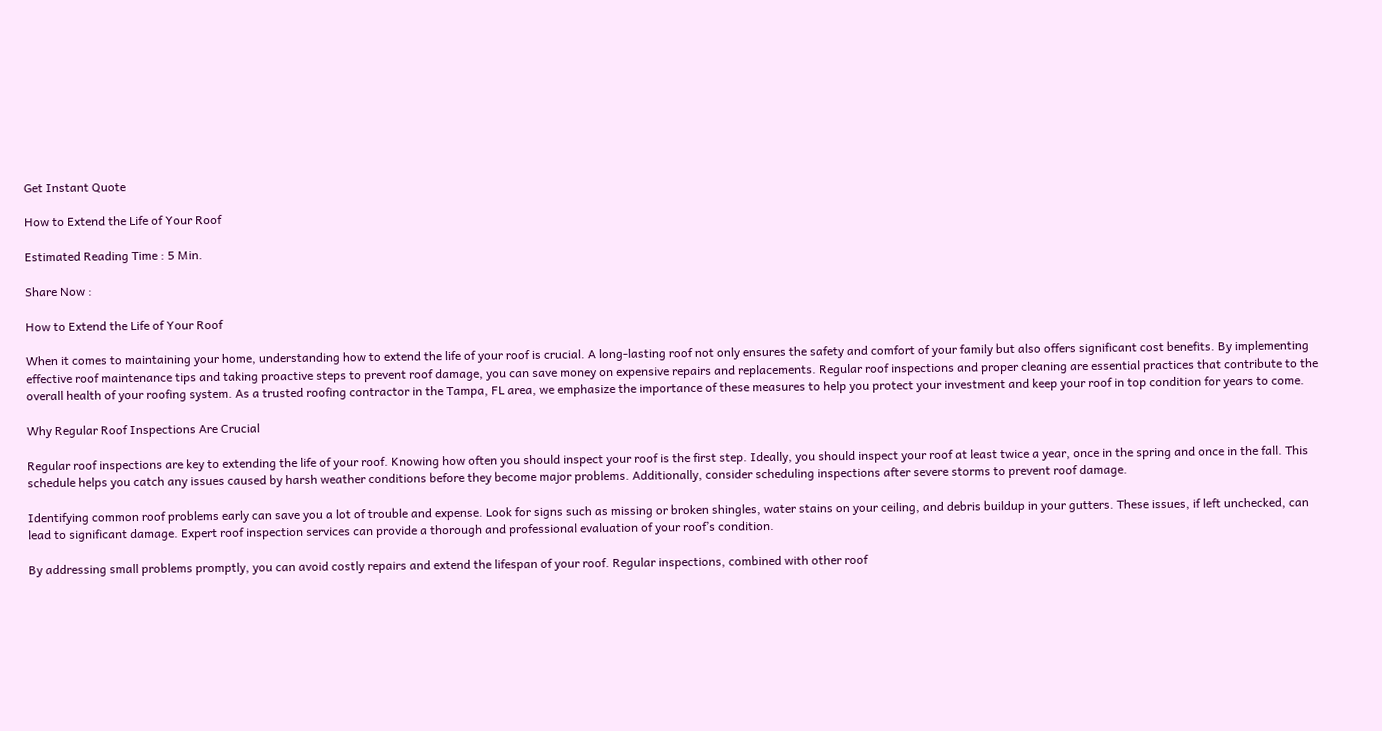Get Instant Quote

How to Extend the Life of Your Roof

Estimated Reading Time : 5 Min.

Share Now :

How to Extend the Life of Your Roof

When it comes to maintaining your home, understanding how to extend the life of your roof is crucial. A long-lasting roof not only ensures the safety and comfort of your family but also offers significant cost benefits. By implementing effective roof maintenance tips and taking proactive steps to prevent roof damage, you can save money on expensive repairs and replacements. Regular roof inspections and proper cleaning are essential practices that contribute to the overall health of your roofing system. As a trusted roofing contractor in the Tampa, FL area, we emphasize the importance of these measures to help you protect your investment and keep your roof in top condition for years to come.

Why Regular Roof Inspections Are Crucial

Regular roof inspections are key to extending the life of your roof. Knowing how often you should inspect your roof is the first step. Ideally, you should inspect your roof at least twice a year, once in the spring and once in the fall. This schedule helps you catch any issues caused by harsh weather conditions before they become major problems. Additionally, consider scheduling inspections after severe storms to prevent roof damage.

Identifying common roof problems early can save you a lot of trouble and expense. Look for signs such as missing or broken shingles, water stains on your ceiling, and debris buildup in your gutters. These issues, if left unchecked, can lead to significant damage. Expert roof inspection services can provide a thorough and professional evaluation of your roof’s condition.

By addressing small problems promptly, you can avoid costly repairs and extend the lifespan of your roof. Regular inspections, combined with other roof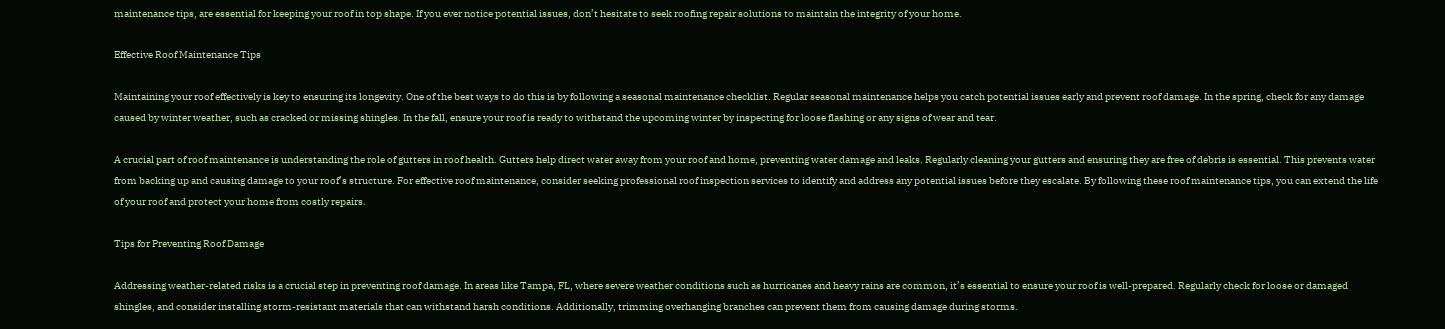maintenance tips, are essential for keeping your roof in top shape. If you ever notice potential issues, don’t hesitate to seek roofing repair solutions to maintain the integrity of your home.

Effective Roof Maintenance Tips

Maintaining your roof effectively is key to ensuring its longevity. One of the best ways to do this is by following a seasonal maintenance checklist. Regular seasonal maintenance helps you catch potential issues early and prevent roof damage. In the spring, check for any damage caused by winter weather, such as cracked or missing shingles. In the fall, ensure your roof is ready to withstand the upcoming winter by inspecting for loose flashing or any signs of wear and tear.

A crucial part of roof maintenance is understanding the role of gutters in roof health. Gutters help direct water away from your roof and home, preventing water damage and leaks. Regularly cleaning your gutters and ensuring they are free of debris is essential. This prevents water from backing up and causing damage to your roof’s structure. For effective roof maintenance, consider seeking professional roof inspection services to identify and address any potential issues before they escalate. By following these roof maintenance tips, you can extend the life of your roof and protect your home from costly repairs.

Tips for Preventing Roof Damage

Addressing weather-related risks is a crucial step in preventing roof damage. In areas like Tampa, FL, where severe weather conditions such as hurricanes and heavy rains are common, it’s essential to ensure your roof is well-prepared. Regularly check for loose or damaged shingles, and consider installing storm-resistant materials that can withstand harsh conditions. Additionally, trimming overhanging branches can prevent them from causing damage during storms.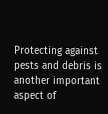Protecting against pests and debris is another important aspect of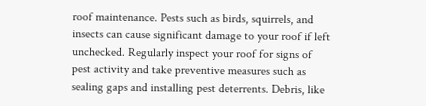roof maintenance. Pests such as birds, squirrels, and insects can cause significant damage to your roof if left unchecked. Regularly inspect your roof for signs of pest activity and take preventive measures such as sealing gaps and installing pest deterrents. Debris, like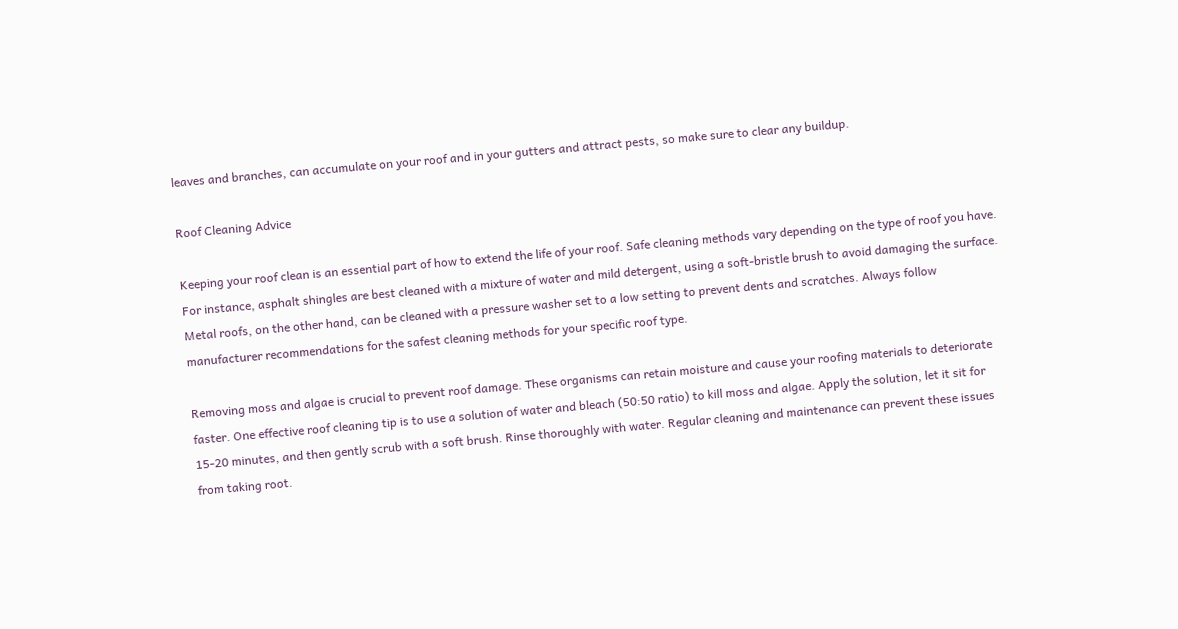leaves and branches, can accumulate on your roof and in your gutters and attract pests, so make sure to clear any buildup.

Roof Cleaning Advice

Keeping your roof clean is an essential part of how to extend the life of your roof. Safe cleaning methods vary depending on the type of roof you have. For instance, asphalt shingles are best cleaned with a mixture of water and mild detergent, using a soft-bristle brush to avoid damaging the surface. Metal roofs, on the other hand, can be cleaned with a pressure washer set to a low setting to prevent dents and scratches. Always follow manufacturer recommendations for the safest cleaning methods for your specific roof type.

Removing moss and algae is crucial to prevent roof damage. These organisms can retain moisture and cause your roofing materials to deteriorate faster. One effective roof cleaning tip is to use a solution of water and bleach (50:50 ratio) to kill moss and algae. Apply the solution, let it sit for 15-20 minutes, and then gently scrub with a soft brush. Rinse thoroughly with water. Regular cleaning and maintenance can prevent these issues from taking root.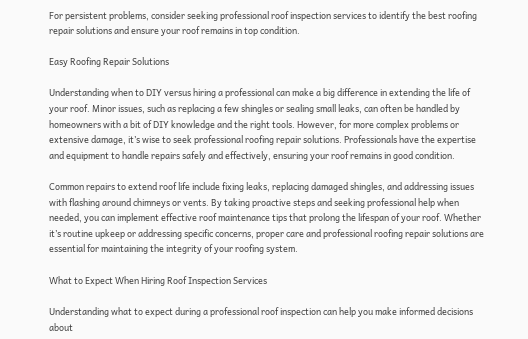For persistent problems, consider seeking professional roof inspection services to identify the best roofing repair solutions and ensure your roof remains in top condition.

Easy Roofing Repair Solutions

Understanding when to DIY versus hiring a professional can make a big difference in extending the life of your roof. Minor issues, such as replacing a few shingles or sealing small leaks, can often be handled by homeowners with a bit of DIY knowledge and the right tools. However, for more complex problems or extensive damage, it’s wise to seek professional roofing repair solutions. Professionals have the expertise and equipment to handle repairs safely and effectively, ensuring your roof remains in good condition.

Common repairs to extend roof life include fixing leaks, replacing damaged shingles, and addressing issues with flashing around chimneys or vents. By taking proactive steps and seeking professional help when needed, you can implement effective roof maintenance tips that prolong the lifespan of your roof. Whether it’s routine upkeep or addressing specific concerns, proper care and professional roofing repair solutions are essential for maintaining the integrity of your roofing system.

What to Expect When Hiring Roof Inspection Services

Understanding what to expect during a professional roof inspection can help you make informed decisions about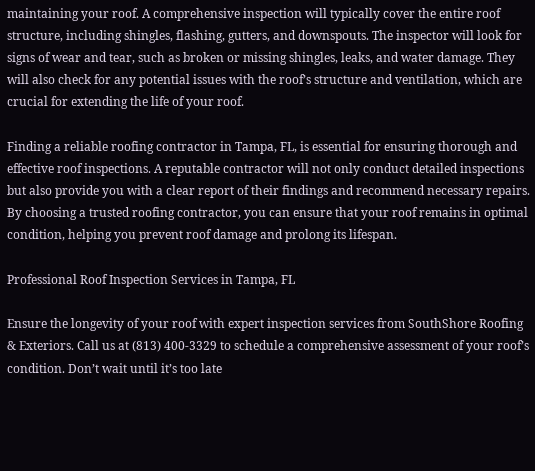maintaining your roof. A comprehensive inspection will typically cover the entire roof structure, including shingles, flashing, gutters, and downspouts. The inspector will look for signs of wear and tear, such as broken or missing shingles, leaks, and water damage. They will also check for any potential issues with the roof’s structure and ventilation, which are crucial for extending the life of your roof.

Finding a reliable roofing contractor in Tampa, FL, is essential for ensuring thorough and effective roof inspections. A reputable contractor will not only conduct detailed inspections but also provide you with a clear report of their findings and recommend necessary repairs. By choosing a trusted roofing contractor, you can ensure that your roof remains in optimal condition, helping you prevent roof damage and prolong its lifespan.

Professional Roof Inspection Services in Tampa, FL

Ensure the longevity of your roof with expert inspection services from SouthShore Roofing & Exteriors. Call us at (813) 400-3329 to schedule a comprehensive assessment of your roof’s condition. Don’t wait until it’s too late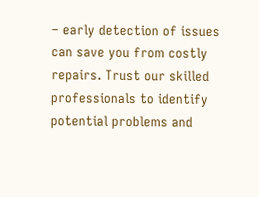– early detection of issues can save you from costly repairs. Trust our skilled professionals to identify potential problems and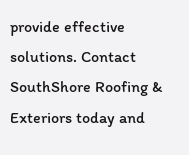provide effective solutions. Contact SouthShore Roofing & Exteriors today and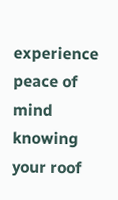experience peace of mind knowing your roof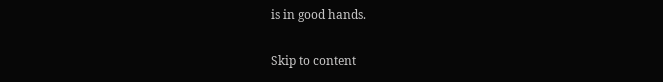is in good hands.

Skip to content